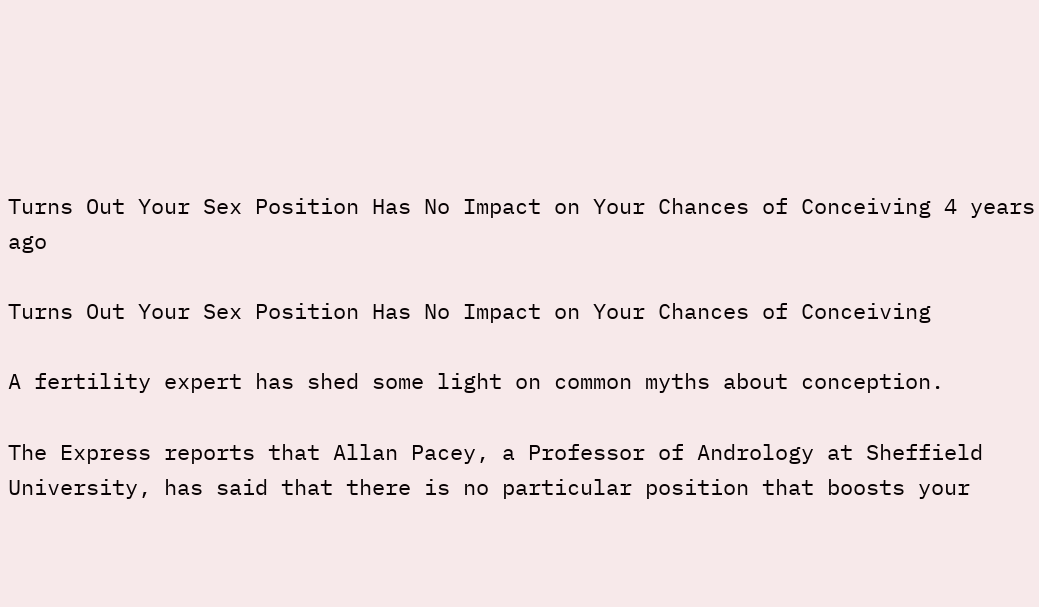Turns Out Your Sex Position Has No Impact on Your Chances of Conceiving 4 years ago

Turns Out Your Sex Position Has No Impact on Your Chances of Conceiving

A fertility expert has shed some light on common myths about conception.

The Express reports that Allan Pacey, a Professor of Andrology at Sheffield University, has said that there is no particular position that boosts your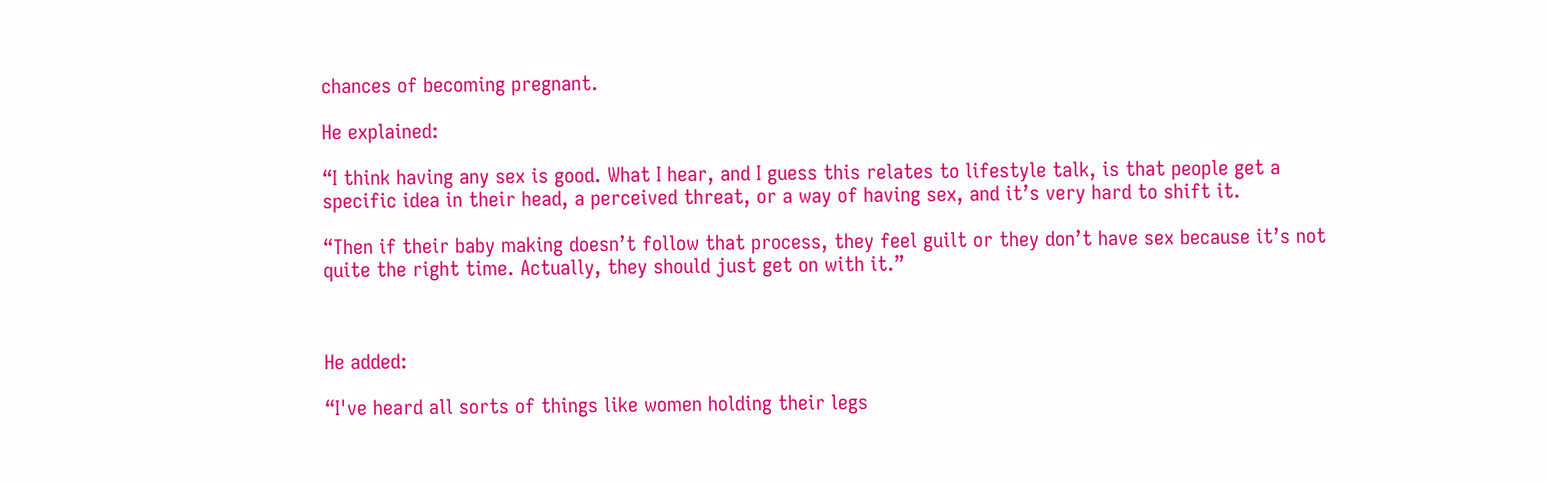chances of becoming pregnant.

He explained:

“I think having any sex is good. What I hear, and I guess this relates to lifestyle talk, is that people get a specific idea in their head, a perceived threat, or a way of having sex, and it’s very hard to shift it.

“Then if their baby making doesn’t follow that process, they feel guilt or they don’t have sex because it’s not quite the right time. Actually, they should just get on with it.”



He added:

“I've heard all sorts of things like women holding their legs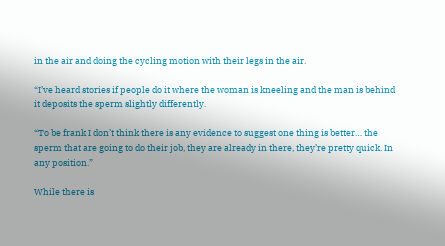in the air and doing the cycling motion with their legs in the air.

“I’ve heard stories if people do it where the woman is kneeling and the man is behind it deposits the sperm slightly differently.

“To be frank I don’t think there is any evidence to suggest one thing is better… the sperm that are going to do their job, they are already in there, they’re pretty quick. In any position.”

While there is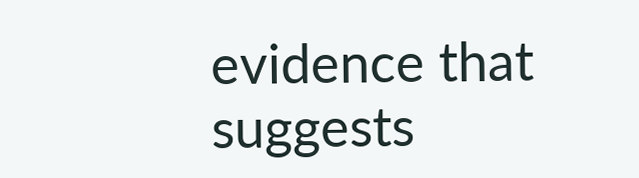evidence that suggests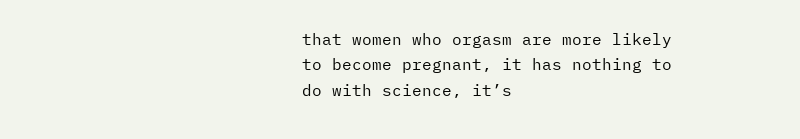that women who orgasm are more likely to become pregnant, it has nothing to do with science, it’s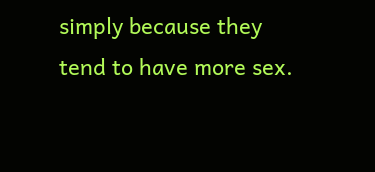simply because they tend to have more sex.